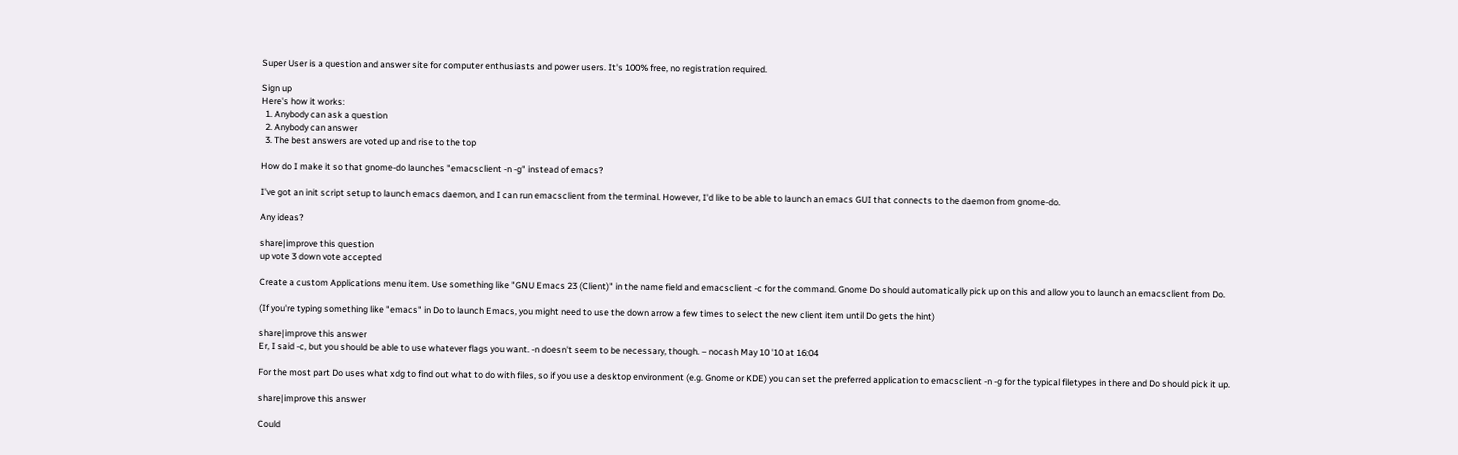Super User is a question and answer site for computer enthusiasts and power users. It's 100% free, no registration required.

Sign up
Here's how it works:
  1. Anybody can ask a question
  2. Anybody can answer
  3. The best answers are voted up and rise to the top

How do I make it so that gnome-do launches "emacsclient -n -g" instead of emacs?

I've got an init script setup to launch emacs daemon, and I can run emacsclient from the terminal. However, I'd like to be able to launch an emacs GUI that connects to the daemon from gnome-do.

Any ideas?

share|improve this question
up vote 3 down vote accepted

Create a custom Applications menu item. Use something like "GNU Emacs 23 (Client)" in the name field and emacsclient -c for the command. Gnome Do should automatically pick up on this and allow you to launch an emacsclient from Do.

(If you're typing something like "emacs" in Do to launch Emacs, you might need to use the down arrow a few times to select the new client item until Do gets the hint)

share|improve this answer
Er, I said -c, but you should be able to use whatever flags you want. -n doesn't seem to be necessary, though. – nocash May 10 '10 at 16:04

For the most part Do uses what xdg to find out what to do with files, so if you use a desktop environment (e.g. Gnome or KDE) you can set the preferred application to emacsclient -n -g for the typical filetypes in there and Do should pick it up.

share|improve this answer

Could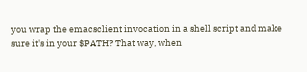you wrap the emacsclient invocation in a shell script and make sure it's in your $PATH? That way, when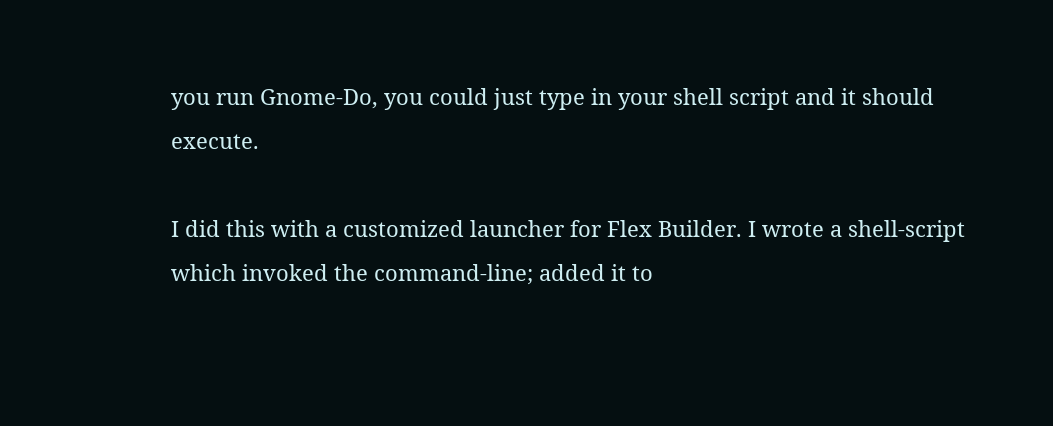you run Gnome-Do, you could just type in your shell script and it should execute.

I did this with a customized launcher for Flex Builder. I wrote a shell-script which invoked the command-line; added it to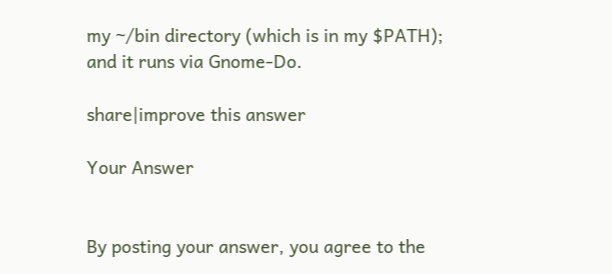my ~/bin directory (which is in my $PATH); and it runs via Gnome-Do.

share|improve this answer

Your Answer


By posting your answer, you agree to the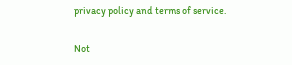privacy policy and terms of service.

Not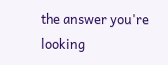the answer you're looking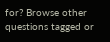for? Browse other questions tagged or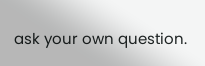ask your own question.